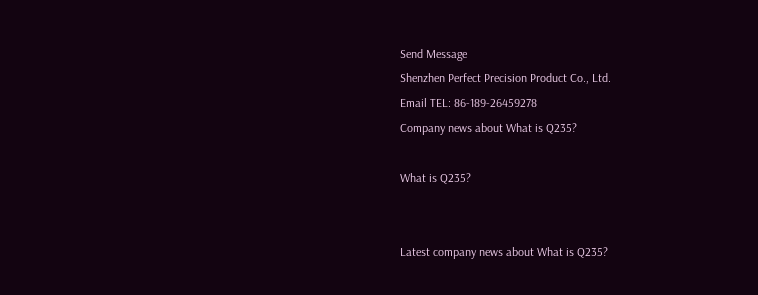Send Message
Shenzhen Perfect Precision Product Co., Ltd.
Email TEL: 86-189-26459278
Company news about What is Q235?

What is Q235?


Latest company news about What is Q235?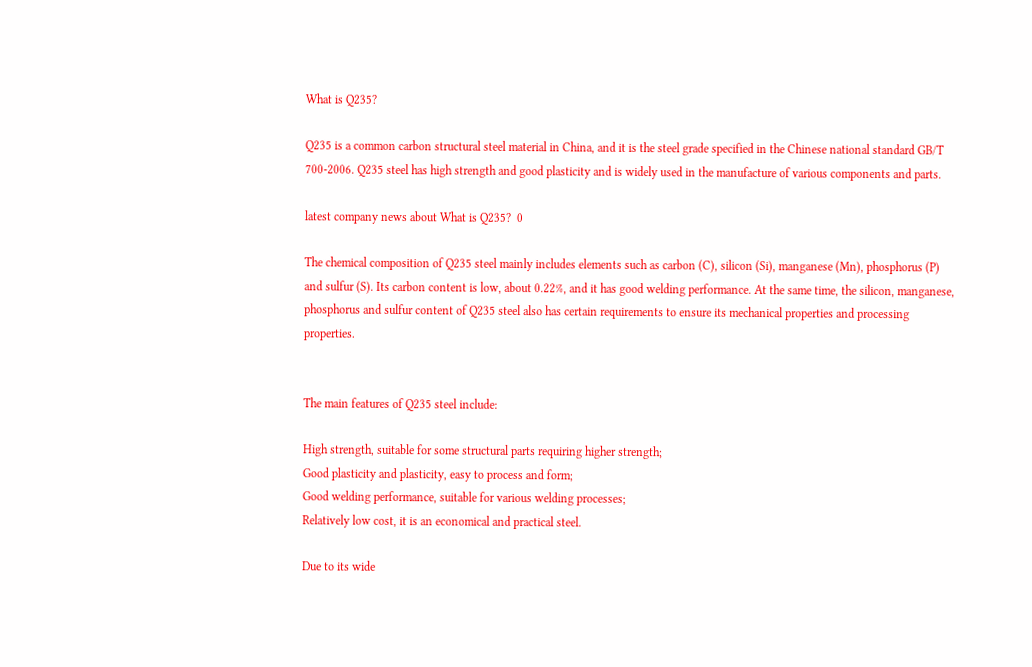What is Q235?

Q235 is a common carbon structural steel material in China, and it is the steel grade specified in the Chinese national standard GB/T 700-2006. Q235 steel has high strength and good plasticity and is widely used in the manufacture of various components and parts.

latest company news about What is Q235?  0

The chemical composition of Q235 steel mainly includes elements such as carbon (C), silicon (Si), manganese (Mn), phosphorus (P) and sulfur (S). Its carbon content is low, about 0.22%, and it has good welding performance. At the same time, the silicon, manganese, phosphorus and sulfur content of Q235 steel also has certain requirements to ensure its mechanical properties and processing properties.


The main features of Q235 steel include:

High strength, suitable for some structural parts requiring higher strength;
Good plasticity and plasticity, easy to process and form;
Good welding performance, suitable for various welding processes;
Relatively low cost, it is an economical and practical steel.

Due to its wide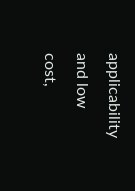applicability and low cost,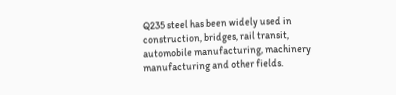Q235 steel has been widely used in construction, bridges, rail transit, automobile manufacturing, machinery manufacturing and other fields.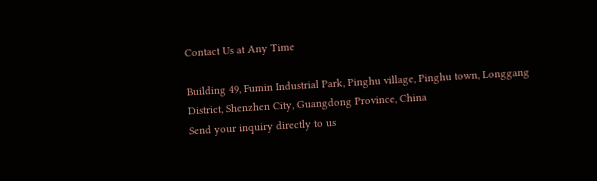Contact Us at Any Time

Building 49, Fumin Industrial Park, Pinghu village, Pinghu town, Longgang District, Shenzhen City, Guangdong Province, China
Send your inquiry directly to us